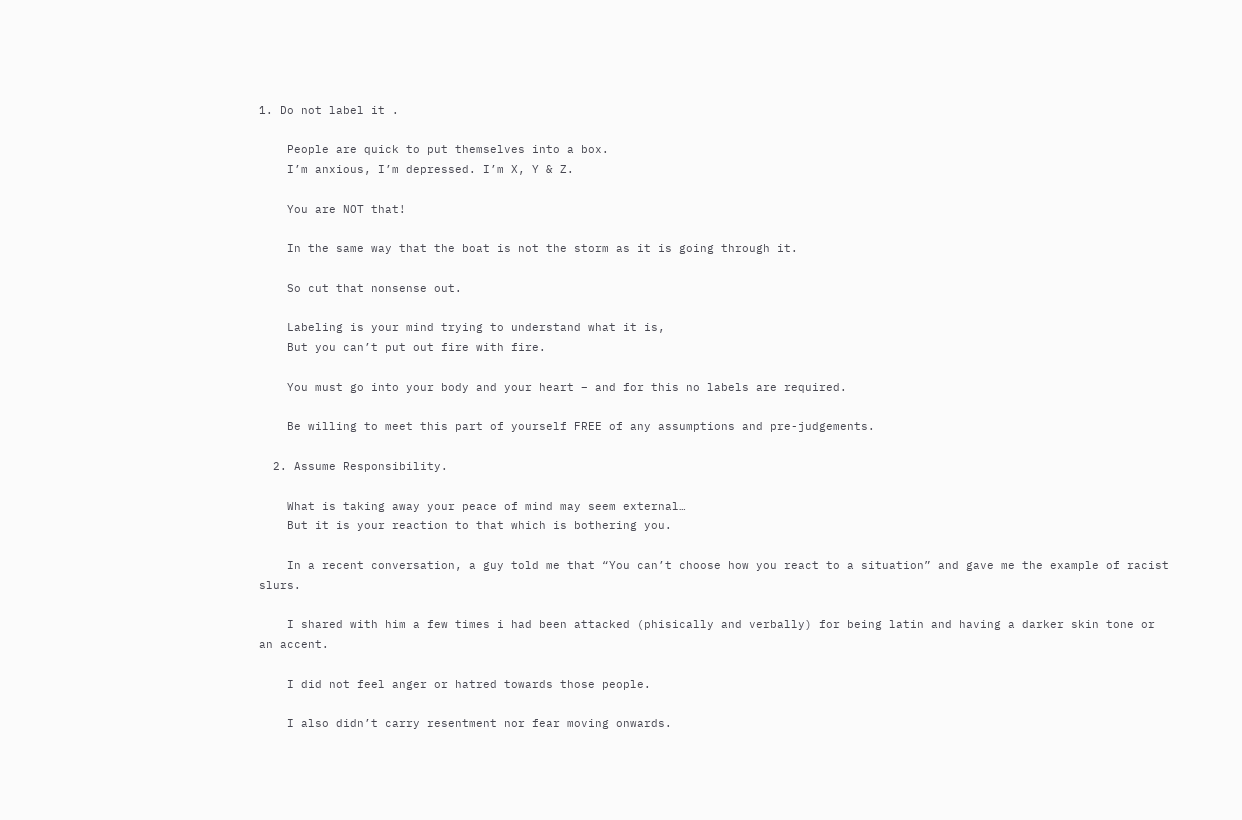1. Do not label it .

    People are quick to put themselves into a box.
    I’m anxious, I’m depressed. I’m X, Y & Z.

    You are NOT that!

    In the same way that the boat is not the storm as it is going through it.

    So cut that nonsense out.

    Labeling is your mind trying to understand what it is,
    But you can’t put out fire with fire.

    You must go into your body and your heart – and for this no labels are required.

    Be willing to meet this part of yourself FREE of any assumptions and pre-judgements.

  2. Assume Responsibility.

    What is taking away your peace of mind may seem external…
    But it is your reaction to that which is bothering you.

    In a recent conversation, a guy told me that “You can’t choose how you react to a situation” and gave me the example of racist slurs.

    I shared with him a few times i had been attacked (phisically and verbally) for being latin and having a darker skin tone or an accent.

    I did not feel anger or hatred towards those people.

    I also didn’t carry resentment nor fear moving onwards.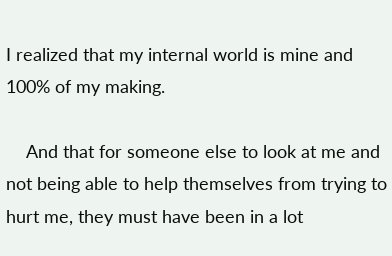I realized that my internal world is mine and 100% of my making.

    And that for someone else to look at me and not being able to help themselves from trying to hurt me, they must have been in a lot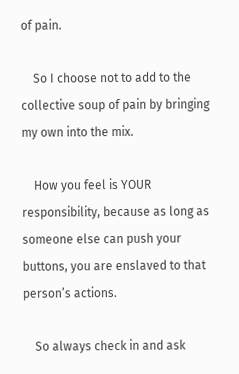of pain.

    So I choose not to add to the collective soup of pain by bringing my own into the mix.

    How you feel is YOUR responsibility, because as long as someone else can push your buttons, you are enslaved to that person’s actions.

    So always check in and ask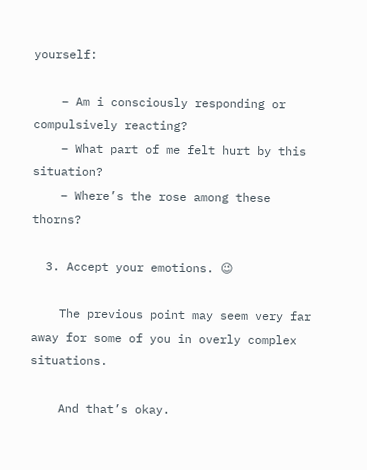yourself:

    – Am i consciously responding or compulsively reacting?
    – What part of me felt hurt by this situation?
    – Where’s the rose among these thorns?

  3. Accept your emotions. 😉

    The previous point may seem very far away for some of you in overly complex situations.

    And that’s okay.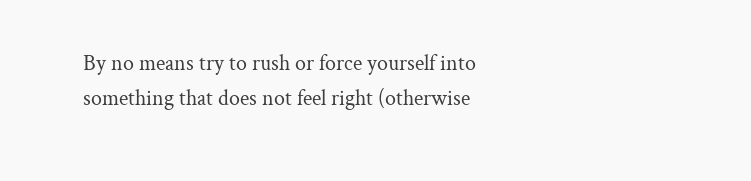By no means try to rush or force yourself into something that does not feel right (otherwise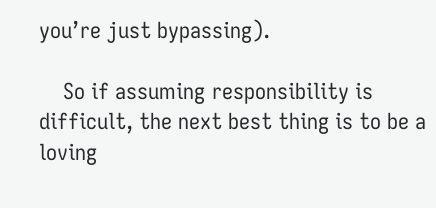you’re just bypassing).

    So if assuming responsibility is difficult, the next best thing is to be a loving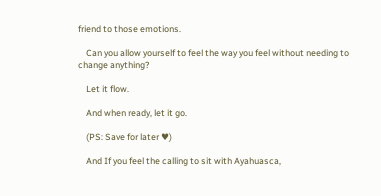friend to those emotions.

    Can you allow yourself to feel the way you feel without needing to change anything?

    Let it flow.

    And when ready, let it go.

    (PS: Save for later ♥)

    And If you feel the calling to sit with Ayahuasca,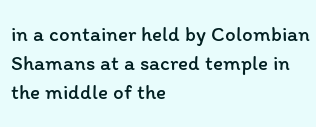in a container held by Colombian Shamans at a sacred temple in the middle of the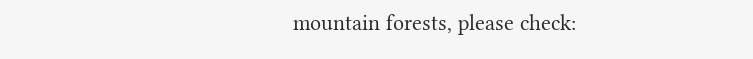mountain forests, please check: